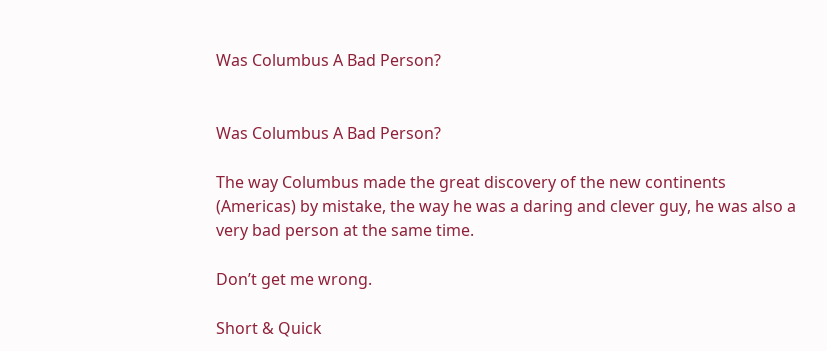Was Columbus A Bad Person?


Was Columbus A Bad Person?

The way Columbus made the great discovery of the new continents (Americas) by mistake, the way he was a daring and clever guy, he was also a very bad person at the same time.

Don’t get me wrong.

Short & Quick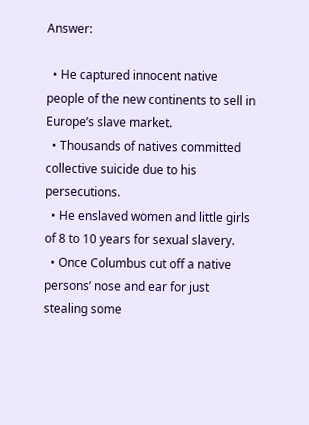Answer:

  • He captured innocent native people of the new continents to sell in Europe’s slave market.
  • Thousands of natives committed collective suicide due to his persecutions.
  • He enslaved women and little girls of 8 to 10 years for sexual slavery.
  • Once Columbus cut off a native persons’ nose and ear for just stealing some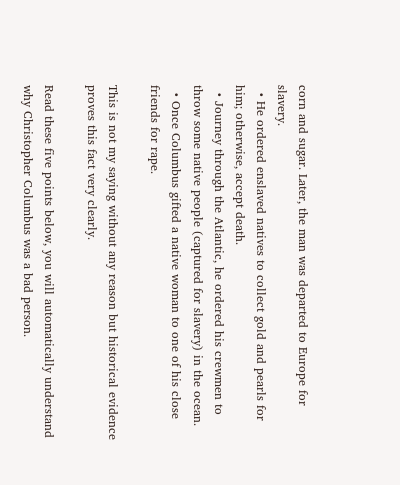corn and sugar. Later, the man was departed to Europe for slavery.
  • He ordered enslaved natives to collect gold and pearls for him; otherwise, accept death.
  • Journey through the Atlantic, he ordered his crewmen to throw some native people (captured for slavery) in the ocean.
  • Once Columbus gifted a native woman to one of his close friends for rape.

This is not my saying without any reason but historical evidence proves this fact very clearly.

Read these five points below, you will automatically understand why Christopher Columbus was a bad person.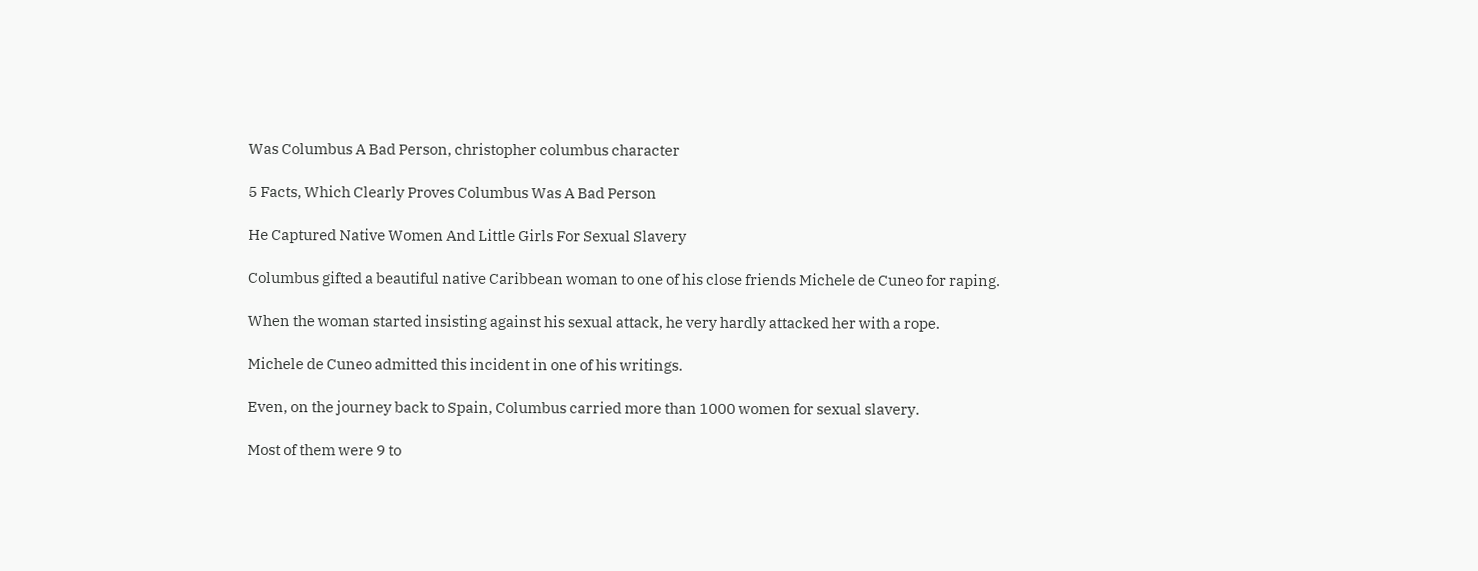Was Columbus A Bad Person, christopher columbus character

5 Facts, Which Clearly Proves Columbus Was A Bad Person

He Captured Native Women And Little Girls For Sexual Slavery

Columbus gifted a beautiful native Caribbean woman to one of his close friends Michele de Cuneo for raping.

When the woman started insisting against his sexual attack, he very hardly attacked her with a rope.

Michele de Cuneo admitted this incident in one of his writings.

Even, on the journey back to Spain, Columbus carried more than 1000 women for sexual slavery.

Most of them were 9 to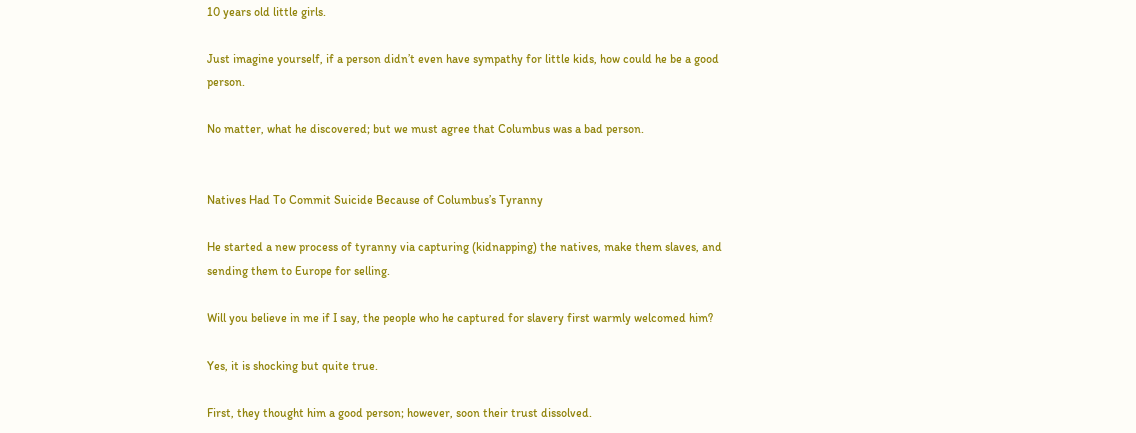10 years old little girls.

Just imagine yourself, if a person didn’t even have sympathy for little kids, how could he be a good person.

No matter, what he discovered; but we must agree that Columbus was a bad person.


Natives Had To Commit Suicide Because of Columbus’s Tyranny

He started a new process of tyranny via capturing (kidnapping) the natives, make them slaves, and sending them to Europe for selling.

Will you believe in me if I say, the people who he captured for slavery first warmly welcomed him?

Yes, it is shocking but quite true.

First, they thought him a good person; however, soon their trust dissolved.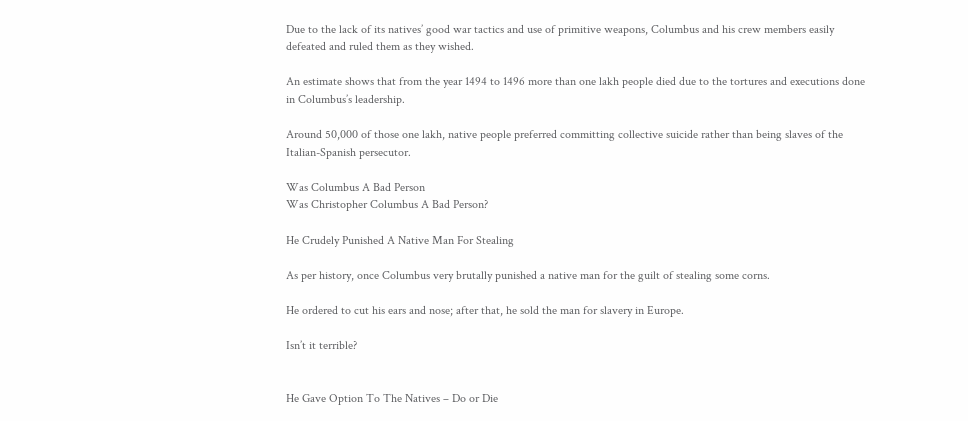Due to the lack of its natives’ good war tactics and use of primitive weapons, Columbus and his crew members easily defeated and ruled them as they wished.

An estimate shows that from the year 1494 to 1496 more than one lakh people died due to the tortures and executions done in Columbus’s leadership.

Around 50,000 of those one lakh, native people preferred committing collective suicide rather than being slaves of the Italian-Spanish persecutor.

Was Columbus A Bad Person
Was Christopher Columbus A Bad Person?

He Crudely Punished A Native Man For Stealing

As per history, once Columbus very brutally punished a native man for the guilt of stealing some corns.

He ordered to cut his ears and nose; after that, he sold the man for slavery in Europe.

Isn’t it terrible?


He Gave Option To The Natives – Do or Die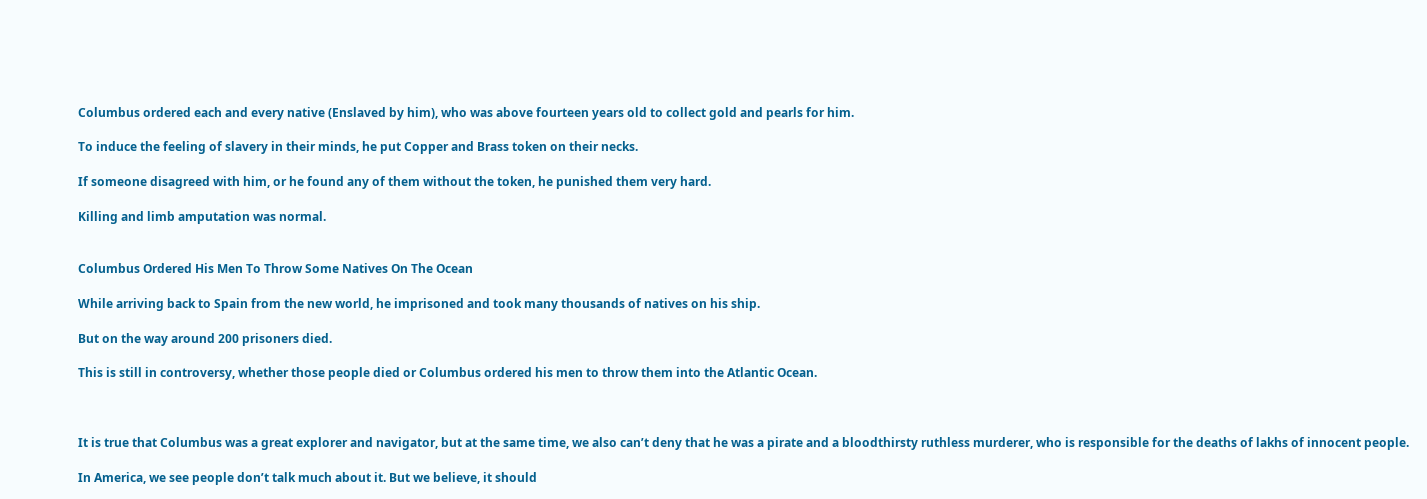Columbus ordered each and every native (Enslaved by him), who was above fourteen years old to collect gold and pearls for him.

To induce the feeling of slavery in their minds, he put Copper and Brass token on their necks.

If someone disagreed with him, or he found any of them without the token, he punished them very hard.

Killing and limb amputation was normal.


Columbus Ordered His Men To Throw Some Natives On The Ocean

While arriving back to Spain from the new world, he imprisoned and took many thousands of natives on his ship.

But on the way around 200 prisoners died.

This is still in controversy, whether those people died or Columbus ordered his men to throw them into the Atlantic Ocean.



It is true that Columbus was a great explorer and navigator, but at the same time, we also can’t deny that he was a pirate and a bloodthirsty ruthless murderer, who is responsible for the deaths of lakhs of innocent people.

In America, we see people don’t talk much about it. But we believe, it should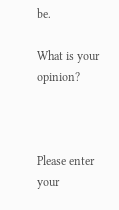be.

What is your opinion?



Please enter your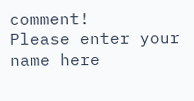comment!
Please enter your name here